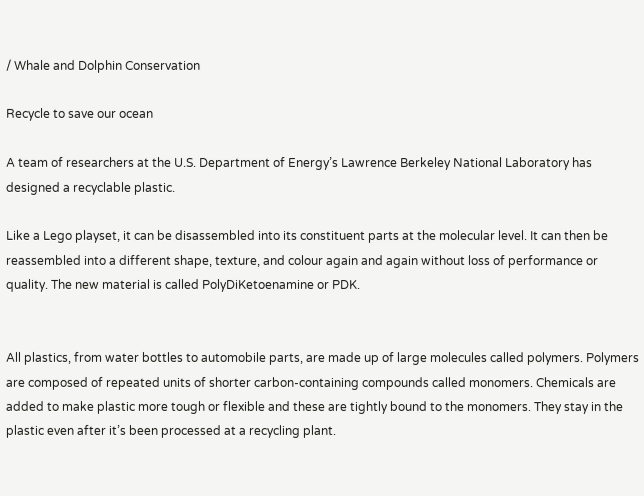/ Whale and Dolphin Conservation

Recycle to save our ocean

A team of researchers at the U.S. Department of Energy’s Lawrence Berkeley National Laboratory has designed a recyclable plastic.

Like a Lego playset, it can be disassembled into its constituent parts at the molecular level. It can then be reassembled into a different shape, texture, and colour again and again without loss of performance or quality. The new material is called PolyDiKetoenamine or PDK.


All plastics, from water bottles to automobile parts, are made up of large molecules called polymers. Polymers are composed of repeated units of shorter carbon-containing compounds called monomers. Chemicals are added to make plastic more tough or flexible and these are tightly bound to the monomers. They stay in the plastic even after it’s been processed at a recycling plant.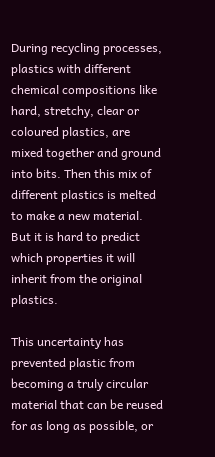During recycling processes, plastics with different chemical compositions like hard, stretchy, clear or coloured plastics, are mixed together and ground into bits. Then this mix of different plastics is melted to make a new material. But it is hard to predict which properties it will inherit from the original plastics.

This uncertainty has prevented plastic from becoming a truly circular material that can be reused for as long as possible, or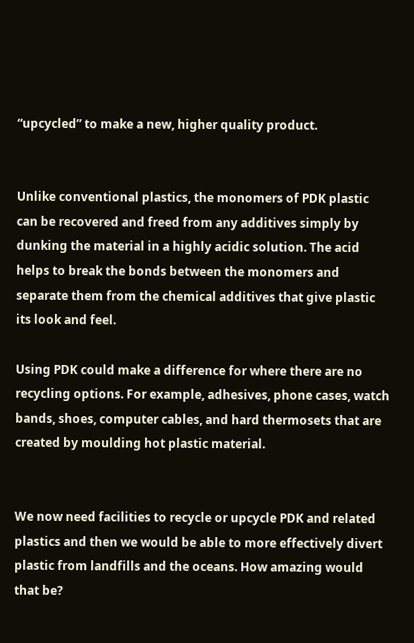“upcycled” to make a new, higher quality product.


Unlike conventional plastics, the monomers of PDK plastic can be recovered and freed from any additives simply by dunking the material in a highly acidic solution. The acid helps to break the bonds between the monomers and separate them from the chemical additives that give plastic its look and feel.

Using PDK could make a difference for where there are no recycling options. For example, adhesives, phone cases, watch bands, shoes, computer cables, and hard thermosets that are created by moulding hot plastic material.


We now need facilities to recycle or upcycle PDK and related plastics and then we would be able to more effectively divert plastic from landfills and the oceans. How amazing would that be?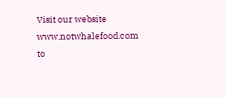Visit our website www.notwhalefood.com to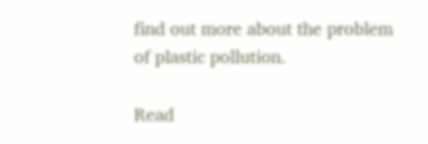find out more about the problem of plastic pollution.

Read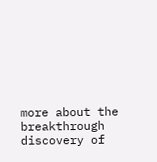more about the breakthrough discovery of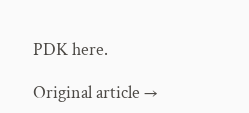PDK here.

Original article →